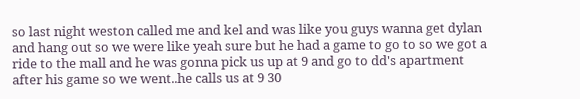so last night weston called me and kel and was like you guys wanna get dylan and hang out so we were like yeah sure but he had a game to go to so we got a ride to the mall and he was gonna pick us up at 9 and go to dd's apartment after his game so we went..he calls us at 9 30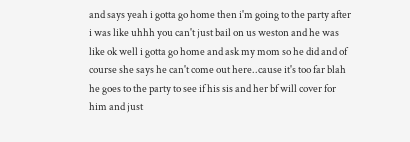and says yeah i gotta go home then i'm going to the party after i was like uhhh you can't just bail on us weston and he was like ok well i gotta go home and ask my mom so he did and of course she says he can't come out here..cause it's too far blah he goes to the party to see if his sis and her bf will cover for him and just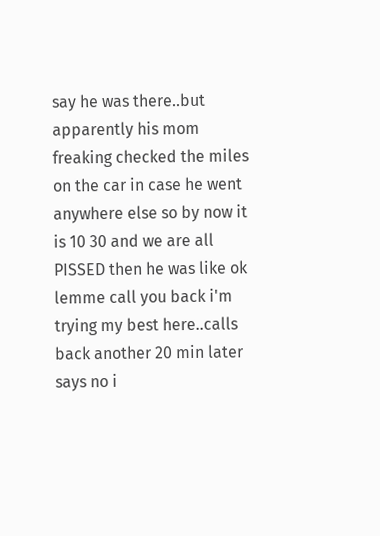say he was there..but apparently his mom freaking checked the miles on the car in case he went anywhere else so by now it is 10 30 and we are all PISSED then he was like ok lemme call you back i'm trying my best here..calls back another 20 min later says no i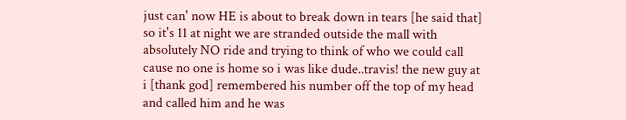just can' now HE is about to break down in tears [he said that] so it's 11 at night we are stranded outside the mall with absolutely NO ride and trying to think of who we could call cause no one is home so i was like dude..travis! the new guy at i [thank god] remembered his number off the top of my head and called him and he was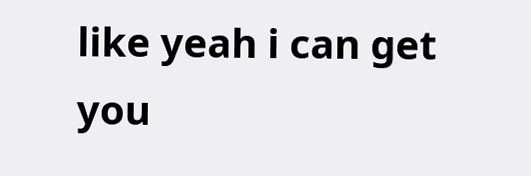like yeah i can get you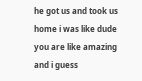he got us and took us home i was like dude you are like amazing and i guess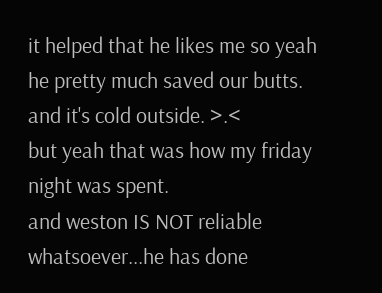it helped that he likes me so yeah he pretty much saved our butts.
and it's cold outside. >.<
but yeah that was how my friday night was spent.
and weston IS NOT reliable whatsoever...he has done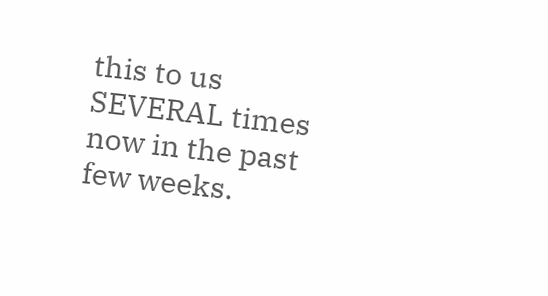this to us SEVERAL times now in the past few weeks.